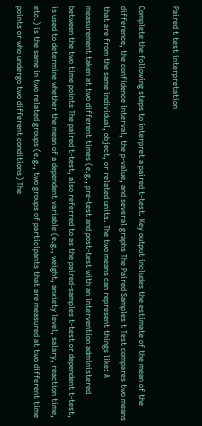Paired t test interpretation

Complete the following steps to interpret a paired t-test. Key output includes the estimate of the mean of the difference, the confidence interval, the p-value, and several graphs The Paired Samples t Test compares two means that are from the same individual, object, or related units. The two means can represent things like: A measurement taken at two different times (e.g., pre-test and post-test with an intervention administered between the two time points The paired t-test, also referred to as the paired-samples t-test or dependent t-test, is used to determine whether the mean of a dependent variable (e.g., weight, anxiety level, salary, reaction time, etc.) is the same in two related groups (e.g., two groups of participants that are measured at two different time points or who undergo two different conditions) The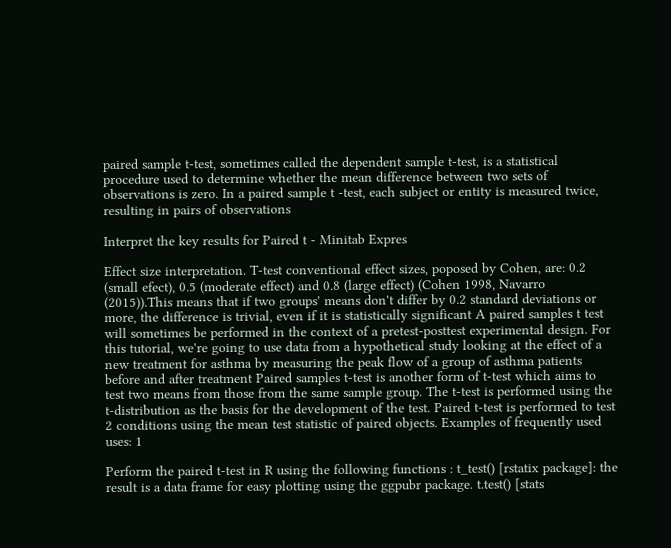paired sample t-test, sometimes called the dependent sample t-test, is a statistical procedure used to determine whether the mean difference between two sets of observations is zero. In a paired sample t -test, each subject or entity is measured twice, resulting in pairs of observations

Interpret the key results for Paired t - Minitab Expres

Effect size interpretation. T-test conventional effect sizes, poposed by Cohen, are: 0.2 (small efect), 0.5 (moderate effect) and 0.8 (large effect) (Cohen 1998, Navarro (2015)).This means that if two groups' means don't differ by 0.2 standard deviations or more, the difference is trivial, even if it is statistically significant A paired samples t test will sometimes be performed in the context of a pretest-posttest experimental design. For this tutorial, we're going to use data from a hypothetical study looking at the effect of a new treatment for asthma by measuring the peak flow of a group of asthma patients before and after treatment Paired samples t-test is another form of t-test which aims to test two means from those from the same sample group. The t-test is performed using the t-distribution as the basis for the development of the test. Paired t-test is performed to test 2 conditions using the mean test statistic of paired objects. Examples of frequently used uses: 1

Perform the paired t-test in R using the following functions : t_test() [rstatix package]: the result is a data frame for easy plotting using the ggpubr package. t.test() [stats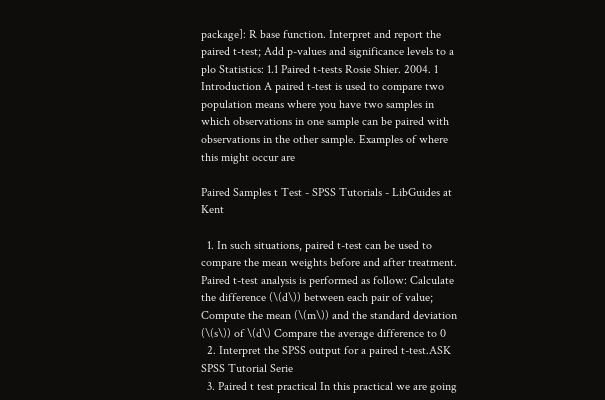package]: R base function. Interpret and report the paired t-test; Add p-values and significance levels to a plo Statistics: 1.1 Paired t-tests Rosie Shier. 2004. 1 Introduction A paired t-test is used to compare two population means where you have two samples in which observations in one sample can be paired with observations in the other sample. Examples of where this might occur are

Paired Samples t Test - SPSS Tutorials - LibGuides at Kent

  1. In such situations, paired t-test can be used to compare the mean weights before and after treatment. Paired t-test analysis is performed as follow: Calculate the difference (\(d\)) between each pair of value; Compute the mean (\(m\)) and the standard deviation (\(s\)) of \(d\) Compare the average difference to 0
  2. Interpret the SPSS output for a paired t-test.ASK SPSS Tutorial Serie
  3. Paired t test practical In this practical we are going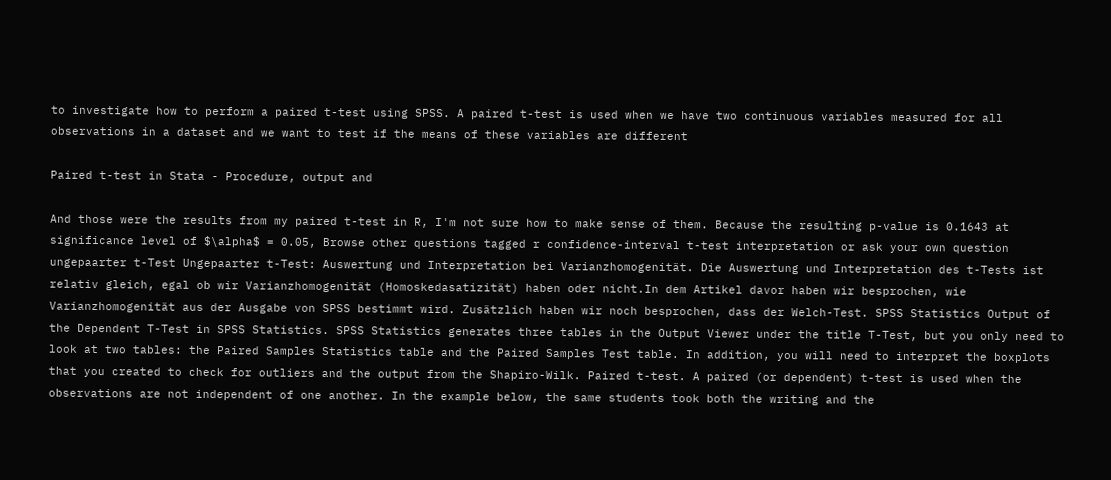to investigate how to perform a paired t-test using SPSS. A paired t-test is used when we have two continuous variables measured for all observations in a dataset and we want to test if the means of these variables are different

Paired t-test in Stata - Procedure, output and

And those were the results from my paired t-test in R, I'm not sure how to make sense of them. Because the resulting p-value is 0.1643 at significance level of $\alpha$ = 0.05, Browse other questions tagged r confidence-interval t-test interpretation or ask your own question ungepaarter t-Test Ungepaarter t-Test: Auswertung und Interpretation bei Varianzhomogenität. Die Auswertung und Interpretation des t-Tests ist relativ gleich, egal ob wir Varianzhomogenität (Homoskedasatizität) haben oder nicht.In dem Artikel davor haben wir besprochen, wie Varianzhomogenität aus der Ausgabe von SPSS bestimmt wird. Zusätzlich haben wir noch besprochen, dass der Welch-Test. SPSS Statistics Output of the Dependent T-Test in SPSS Statistics. SPSS Statistics generates three tables in the Output Viewer under the title T-Test, but you only need to look at two tables: the Paired Samples Statistics table and the Paired Samples Test table. In addition, you will need to interpret the boxplots that you created to check for outliers and the output from the Shapiro-Wilk. Paired t-test. A paired (or dependent) t-test is used when the observations are not independent of one another. In the example below, the same students took both the writing and the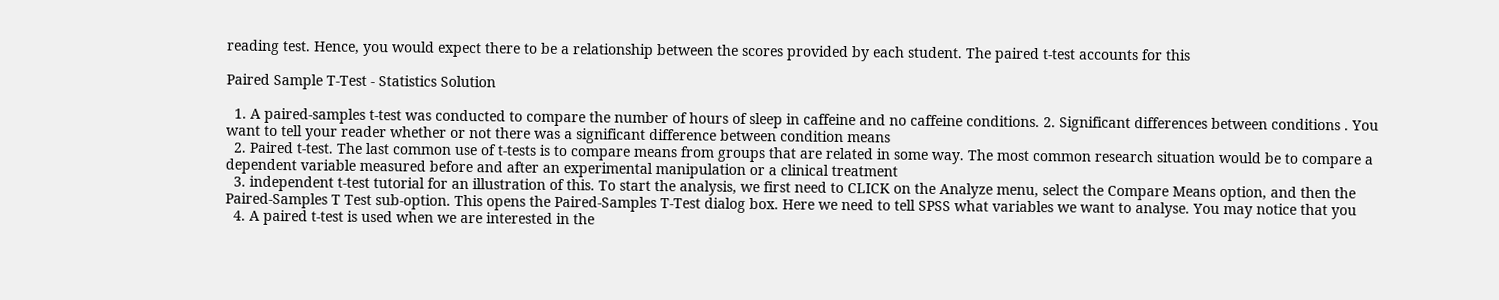reading test. Hence, you would expect there to be a relationship between the scores provided by each student. The paired t-test accounts for this

Paired Sample T-Test - Statistics Solution

  1. A paired-samples t-test was conducted to compare the number of hours of sleep in caffeine and no caffeine conditions. 2. Significant differences between conditions . You want to tell your reader whether or not there was a significant difference between condition means
  2. Paired t-test. The last common use of t-tests is to compare means from groups that are related in some way. The most common research situation would be to compare a dependent variable measured before and after an experimental manipulation or a clinical treatment
  3. independent t-test tutorial for an illustration of this. To start the analysis, we first need to CLICK on the Analyze menu, select the Compare Means option, and then the Paired-Samples T Test sub-option. This opens the Paired-Samples T-Test dialog box. Here we need to tell SPSS what variables we want to analyse. You may notice that you
  4. A paired t-test is used when we are interested in the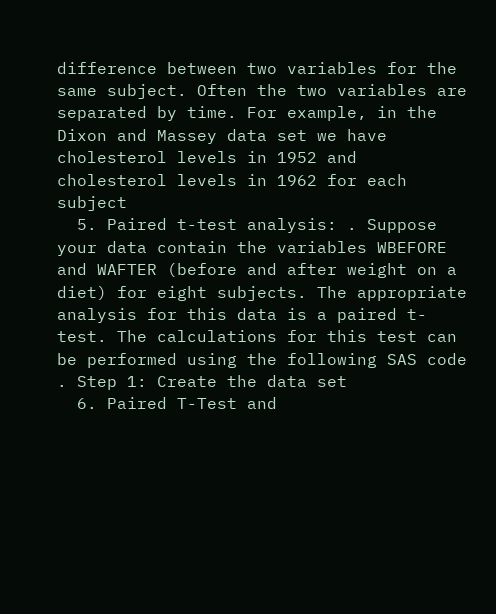difference between two variables for the same subject. Often the two variables are separated by time. For example, in the Dixon and Massey data set we have cholesterol levels in 1952 and cholesterol levels in 1962 for each subject
  5. Paired t-test analysis: . Suppose your data contain the variables WBEFORE and WAFTER (before and after weight on a diet) for eight subjects. The appropriate analysis for this data is a paired t-test. The calculations for this test can be performed using the following SAS code . Step 1: Create the data set
  6. Paired T-Test and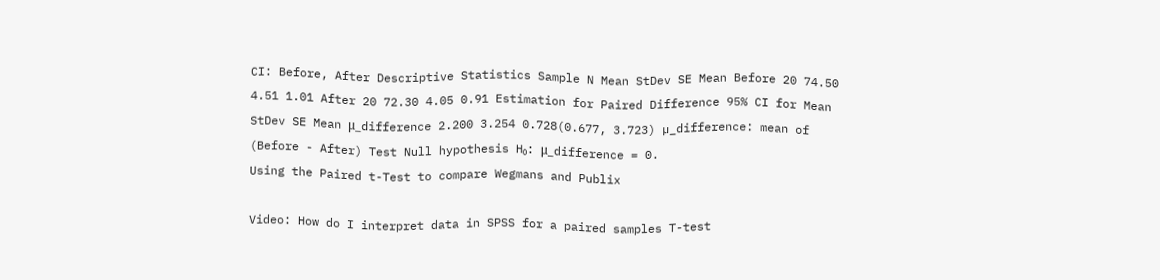CI: Before, After Descriptive Statistics Sample N Mean StDev SE Mean Before 20 74.50 4.51 1.01 After 20 72.30 4.05 0.91 Estimation for Paired Difference 95% CI for Mean StDev SE Mean μ_difference 2.200 3.254 0.728(0.677, 3.723) µ_difference: mean of (Before - After) Test Null hypothesis H₀: μ_difference = 0.
Using the Paired t-Test to compare Wegmans and Publix

Video: How do I interpret data in SPSS for a paired samples T-test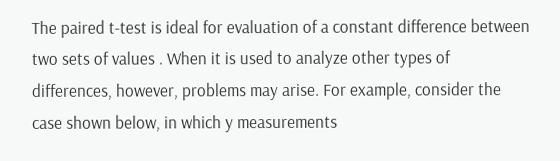The paired t-test is ideal for evaluation of a constant difference between two sets of values . When it is used to analyze other types of differences, however, problems may arise. For example, consider the case shown below, in which y measurements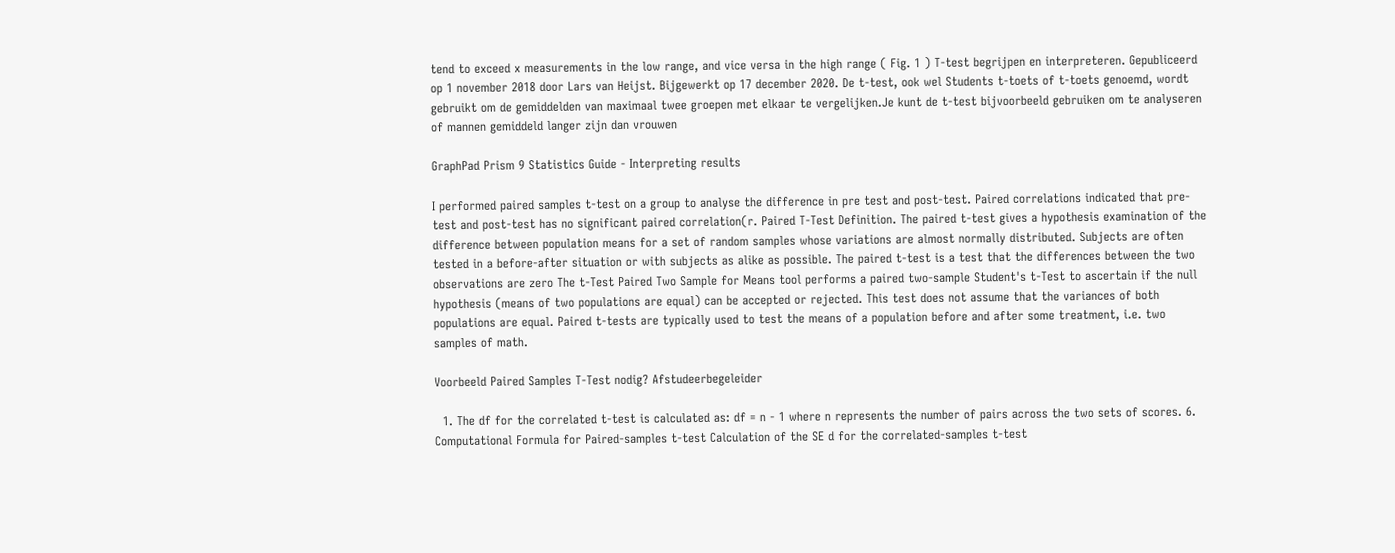tend to exceed x measurements in the low range, and vice versa in the high range ( Fig. 1 ) T-test begrijpen en interpreteren. Gepubliceerd op 1 november 2018 door Lars van Heijst. Bijgewerkt op 17 december 2020. De t-test, ook wel Students t-toets of t-toets genoemd, wordt gebruikt om de gemiddelden van maximaal twee groepen met elkaar te vergelijken.Je kunt de t-test bijvoorbeeld gebruiken om te analyseren of mannen gemiddeld langer zijn dan vrouwen

GraphPad Prism 9 Statistics Guide - Interpreting results

I performed paired samples t-test on a group to analyse the difference in pre test and post-test. Paired correlations indicated that pre-test and post-test has no significant paired correlation(r. Paired T-Test Definition. The paired t-test gives a hypothesis examination of the difference between population means for a set of random samples whose variations are almost normally distributed. Subjects are often tested in a before-after situation or with subjects as alike as possible. The paired t-test is a test that the differences between the two observations are zero The t-Test Paired Two Sample for Means tool performs a paired two-sample Student's t-Test to ascertain if the null hypothesis (means of two populations are equal) can be accepted or rejected. This test does not assume that the variances of both populations are equal. Paired t-tests are typically used to test the means of a population before and after some treatment, i.e. two samples of math.

Voorbeeld Paired Samples T-Test nodig? Afstudeerbegeleider

  1. The df for the correlated t-test is calculated as: df = n - 1 where n represents the number of pairs across the two sets of scores. 6. Computational Formula for Paired-samples t-test Calculation of the SE d for the correlated-samples t-test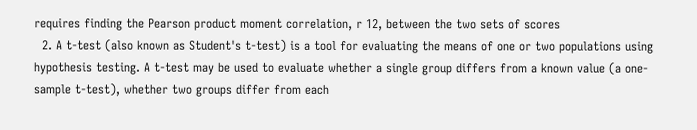requires finding the Pearson product moment correlation, r 12, between the two sets of scores
  2. A t-test (also known as Student's t-test) is a tool for evaluating the means of one or two populations using hypothesis testing. A t-test may be used to evaluate whether a single group differs from a known value (a one-sample t-test), whether two groups differ from each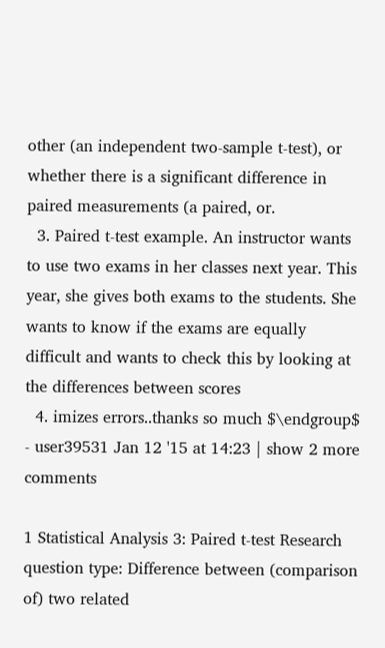other (an independent two-sample t-test), or whether there is a significant difference in paired measurements (a paired, or.
  3. Paired t-test example. An instructor wants to use two exams in her classes next year. This year, she gives both exams to the students. She wants to know if the exams are equally difficult and wants to check this by looking at the differences between scores
  4. imizes errors..thanks so much $\endgroup$ - user39531 Jan 12 '15 at 14:23 | show 2 more comments

1 Statistical Analysis 3: Paired t-test Research question type: Difference between (comparison of) two related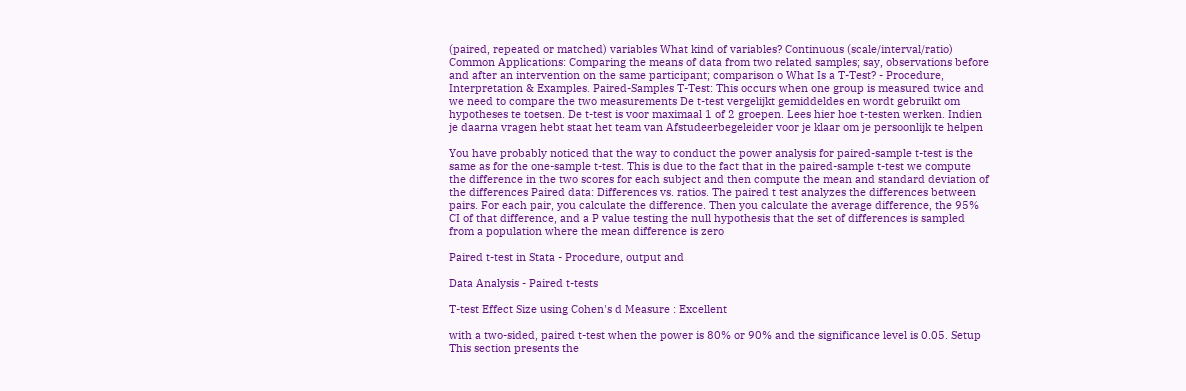(paired, repeated or matched) variables What kind of variables? Continuous (scale/interval/ratio) Common Applications: Comparing the means of data from two related samples; say, observations before and after an intervention on the same participant; comparison o What Is a T-Test? - Procedure, Interpretation & Examples. Paired-Samples T-Test: This occurs when one group is measured twice and we need to compare the two measurements De t-test vergelijkt gemiddeldes en wordt gebruikt om hypotheses te toetsen. De t-test is voor maximaal 1 of 2 groepen. Lees hier hoe t-testen werken. Indien je daarna vragen hebt staat het team van Afstudeerbegeleider voor je klaar om je persoonlijk te helpen

You have probably noticed that the way to conduct the power analysis for paired-sample t-test is the same as for the one-sample t-test. This is due to the fact that in the paired-sample t-test we compute the difference in the two scores for each subject and then compute the mean and standard deviation of the differences Paired data: Differences vs. ratios. The paired t test analyzes the differences between pairs. For each pair, you calculate the difference. Then you calculate the average difference, the 95% CI of that difference, and a P value testing the null hypothesis that the set of differences is sampled from a population where the mean difference is zero

Paired t-test in Stata - Procedure, output and

Data Analysis - Paired t-tests

T-test Effect Size using Cohen's d Measure : Excellent

with a two-sided, paired t-test when the power is 80% or 90% and the significance level is 0.05. Setup This section presents the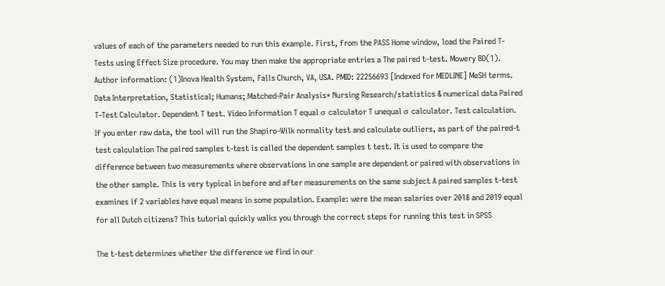values of each of the parameters needed to run this example. First, from the PASS Home window, load the Paired T-Tests using Effect Size procedure. You may then make the appropriate entries a The paired t-test. Mowery BD(1). Author information: (1)Inova Health System, Falls Church, VA, USA. PMID: 22256693 [Indexed for MEDLINE] MeSH terms. Data Interpretation, Statistical; Humans; Matched-Pair Analysis* Nursing Research/statistics & numerical data Paired T-Test Calculator. Dependent T test. Video Information T equal σ calculator T unequal σ calculator. Test calculation. If you enter raw data, the tool will run the Shapiro-Wilk normality test and calculate outliers, as part of the paired-t test calculation The paired samples t-test is called the dependent samples t test. It is used to compare the difference between two measurements where observations in one sample are dependent or paired with observations in the other sample. This is very typical in before and after measurements on the same subject A paired samples t-test examines if 2 variables have equal means in some population. Example: were the mean salaries over 2018 and 2019 equal for all Dutch citizens? This tutorial quickly walks you through the correct steps for running this test in SPSS

The t-test determines whether the difference we find in our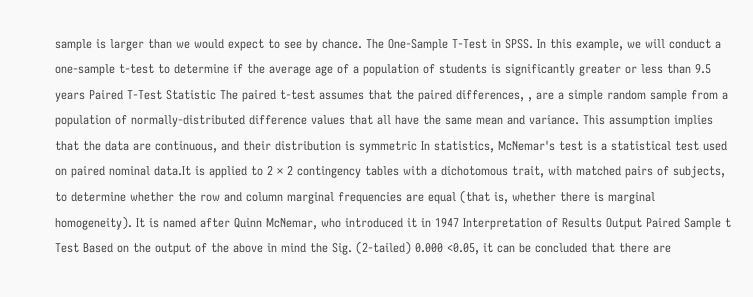sample is larger than we would expect to see by chance. The One-Sample T-Test in SPSS. In this example, we will conduct a one-sample t-test to determine if the average age of a population of students is significantly greater or less than 9.5 years Paired T-Test Statistic The paired t-test assumes that the paired differences, , are a simple random sample from a population of normally-distributed difference values that all have the same mean and variance. This assumption implies that the data are continuous, and their distribution is symmetric In statistics, McNemar's test is a statistical test used on paired nominal data.It is applied to 2 × 2 contingency tables with a dichotomous trait, with matched pairs of subjects, to determine whether the row and column marginal frequencies are equal (that is, whether there is marginal homogeneity). It is named after Quinn McNemar, who introduced it in 1947 Interpretation of Results Output Paired Sample t Test Based on the output of the above in mind the Sig. (2-tailed) 0.000 <0.05, it can be concluded that there are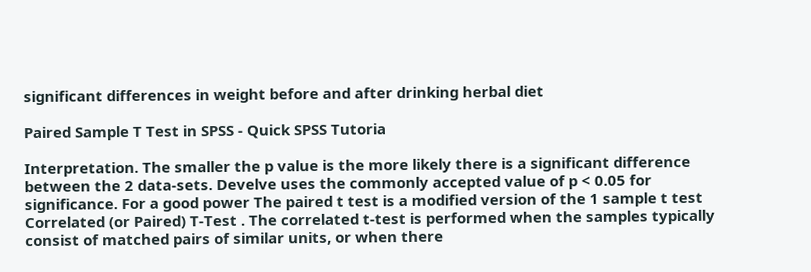significant differences in weight before and after drinking herbal diet

Paired Sample T Test in SPSS - Quick SPSS Tutoria

Interpretation. The smaller the p value is the more likely there is a significant difference between the 2 data-sets. Develve uses the commonly accepted value of p < 0.05 for significance. For a good power The paired t test is a modified version of the 1 sample t test Correlated (or Paired) T-Test . The correlated t-test is performed when the samples typically consist of matched pairs of similar units, or when there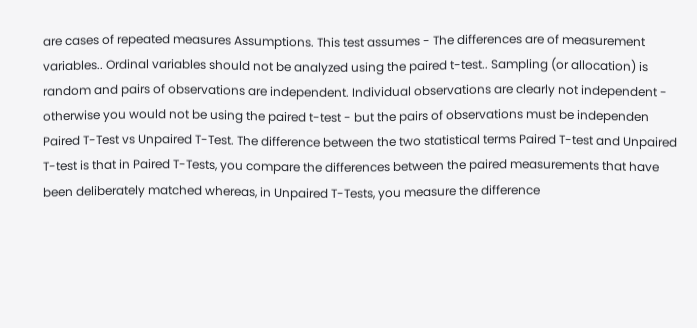are cases of repeated measures Assumptions. This test assumes - The differences are of measurement variables.. Ordinal variables should not be analyzed using the paired t-test.. Sampling (or allocation) is random and pairs of observations are independent. Individual observations are clearly not independent - otherwise you would not be using the paired t-test - but the pairs of observations must be independen Paired T-Test vs Unpaired T-Test. The difference between the two statistical terms Paired T-test and Unpaired T-test is that in Paired T-Tests, you compare the differences between the paired measurements that have been deliberately matched whereas, in Unpaired T-Tests, you measure the difference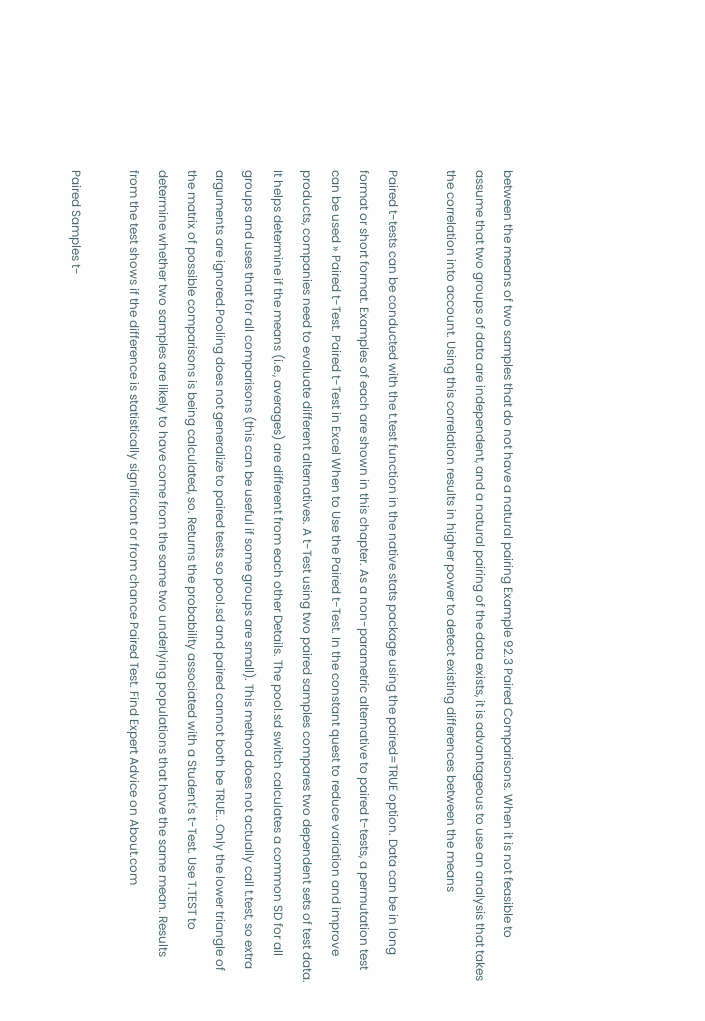between the means of two samples that do not have a natural pairing Example 92.3 Paired Comparisons. When it is not feasible to assume that two groups of data are independent, and a natural pairing of the data exists, it is advantageous to use an analysis that takes the correlation into account. Using this correlation results in higher power to detect existing differences between the means

Paired t-tests can be conducted with the t.test function in the native stats package using the paired=TRUE option. Data can be in long format or short format. Examples of each are shown in this chapter. As a non-parametric alternative to paired t-tests, a permutation test can be used » Paired t-Test. Paired t-Test in Excel When to Use the Paired t-Test. In the constant quest to reduce variation and improve products, companies need to evaluate different alternatives. A t-Test using two paired samples compares two dependent sets of test data. It helps determine if the means (i.e., averages) are different from each other Details. The pool.sd switch calculates a common SD for all groups and uses that for all comparisons (this can be useful if some groups are small). This method does not actually call t.test, so extra arguments are ignored.Pooling does not generalize to paired tests so pool.sd and paired cannot both be TRUE.. Only the lower triangle of the matrix of possible comparisons is being calculated, so. Returns the probability associated with a Student's t-Test. Use T.TEST to determine whether two samples are likely to have come from the same two underlying populations that have the same mean. Results from the test shows if the difference is statistically significant or from chance Paired Test. Find Expert Advice on About.com

Paired Samples t-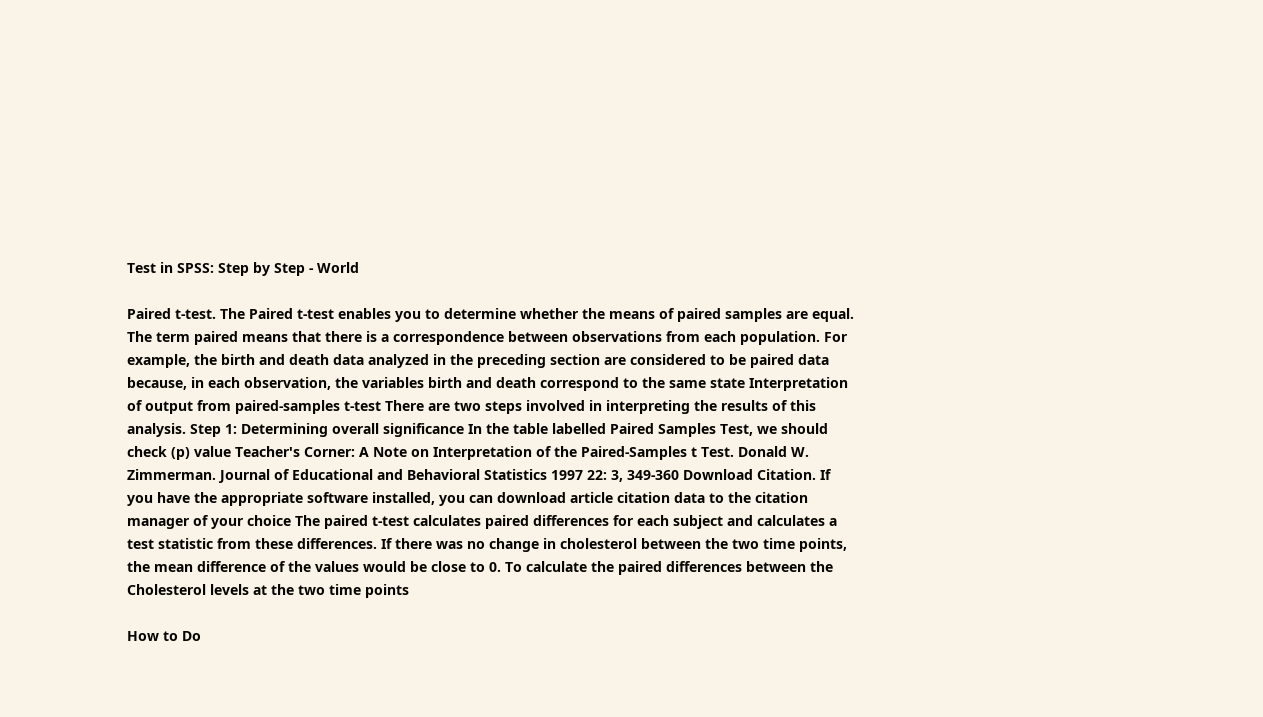Test in SPSS: Step by Step - World

Paired t-test. The Paired t-test enables you to determine whether the means of paired samples are equal. The term paired means that there is a correspondence between observations from each population. For example, the birth and death data analyzed in the preceding section are considered to be paired data because, in each observation, the variables birth and death correspond to the same state Interpretation of output from paired-samples t-test There are two steps involved in interpreting the results of this analysis. Step 1: Determining overall significance In the table labelled Paired Samples Test, we should check (p) value Teacher's Corner: A Note on Interpretation of the Paired-Samples t Test. Donald W. Zimmerman. Journal of Educational and Behavioral Statistics 1997 22: 3, 349-360 Download Citation. If you have the appropriate software installed, you can download article citation data to the citation manager of your choice The paired t-test calculates paired differences for each subject and calculates a test statistic from these differences. If there was no change in cholesterol between the two time points, the mean difference of the values would be close to 0. To calculate the paired differences between the Cholesterol levels at the two time points

How to Do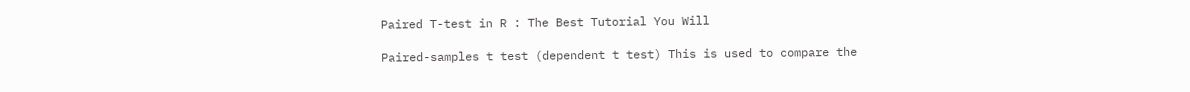Paired T-test in R : The Best Tutorial You Will

Paired-samples t test (dependent t test) This is used to compare the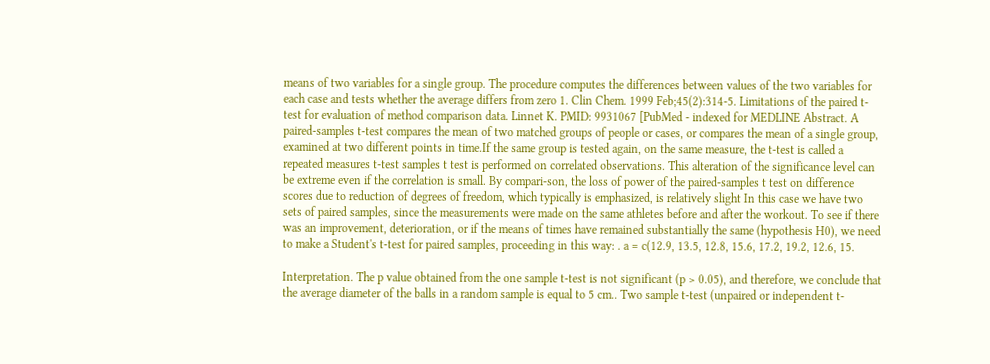means of two variables for a single group. The procedure computes the differences between values of the two variables for each case and tests whether the average differs from zero 1. Clin Chem. 1999 Feb;45(2):314-5. Limitations of the paired t-test for evaluation of method comparison data. Linnet K. PMID: 9931067 [PubMed - indexed for MEDLINE Abstract. A paired-samples t-test compares the mean of two matched groups of people or cases, or compares the mean of a single group, examined at two different points in time.If the same group is tested again, on the same measure, the t-test is called a repeated measures t-test samples t test is performed on correlated observations. This alteration of the significance level can be extreme even if the correlation is small. By compari-son, the loss of power of the paired-samples t test on difference scores due to reduction of degrees of freedom, which typically is emphasized, is relatively slight In this case we have two sets of paired samples, since the measurements were made on the same athletes before and after the workout. To see if there was an improvement, deterioration, or if the means of times have remained substantially the same (hypothesis H0), we need to make a Student's t-test for paired samples, proceeding in this way: . a = c(12.9, 13.5, 12.8, 15.6, 17.2, 19.2, 12.6, 15.

Interpretation. The p value obtained from the one sample t-test is not significant (p > 0.05), and therefore, we conclude that the average diameter of the balls in a random sample is equal to 5 cm.. Two sample t-test (unpaired or independent t-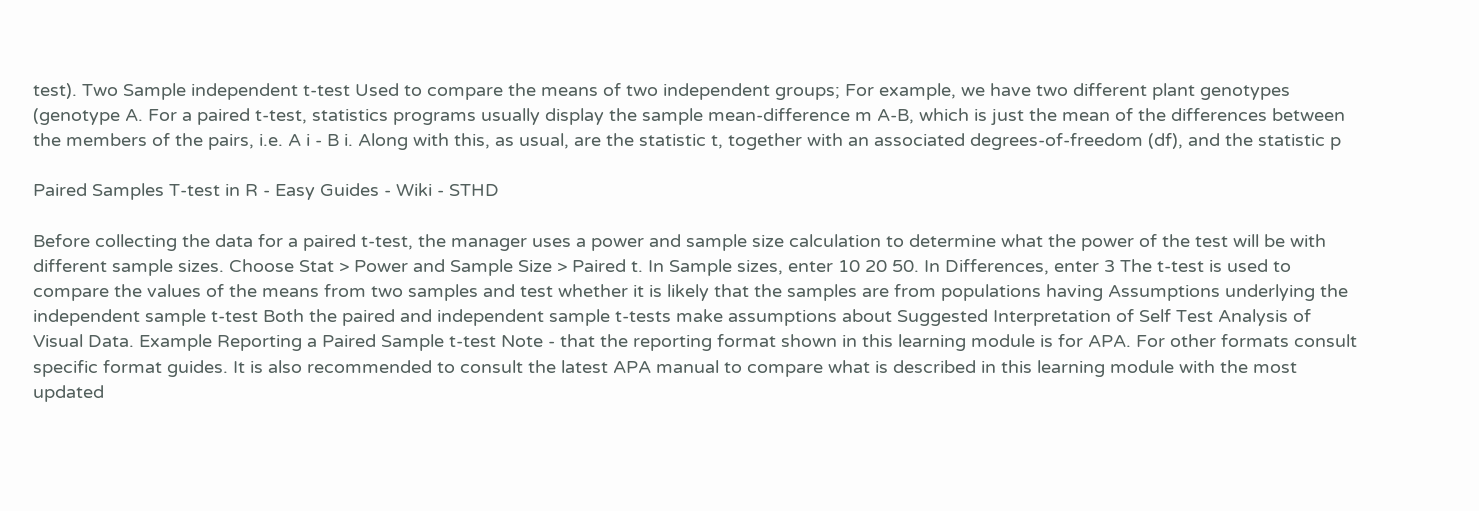test). Two Sample independent t-test Used to compare the means of two independent groups; For example, we have two different plant genotypes (genotype A. For a paired t-test, statistics programs usually display the sample mean-difference m A-B, which is just the mean of the differences between the members of the pairs, i.e. A i - B i. Along with this, as usual, are the statistic t, together with an associated degrees-of-freedom (df), and the statistic p

Paired Samples T-test in R - Easy Guides - Wiki - STHD

Before collecting the data for a paired t-test, the manager uses a power and sample size calculation to determine what the power of the test will be with different sample sizes. Choose Stat > Power and Sample Size > Paired t. In Sample sizes, enter 10 20 50. In Differences, enter 3 The t-test is used to compare the values of the means from two samples and test whether it is likely that the samples are from populations having Assumptions underlying the independent sample t-test Both the paired and independent sample t-tests make assumptions about Suggested Interpretation of Self Test Analysis of Visual Data. Example Reporting a Paired Sample t-test Note - that the reporting format shown in this learning module is for APA. For other formats consult specific format guides. It is also recommended to consult the latest APA manual to compare what is described in this learning module with the most updated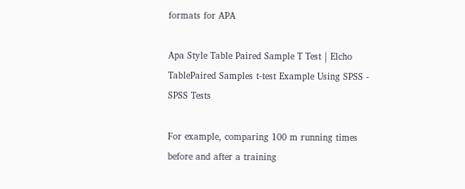formats for APA

Apa Style Table Paired Sample T Test | Elcho TablePaired Samples t-test Example Using SPSS - SPSS Tests

For example, comparing 100 m running times before and after a training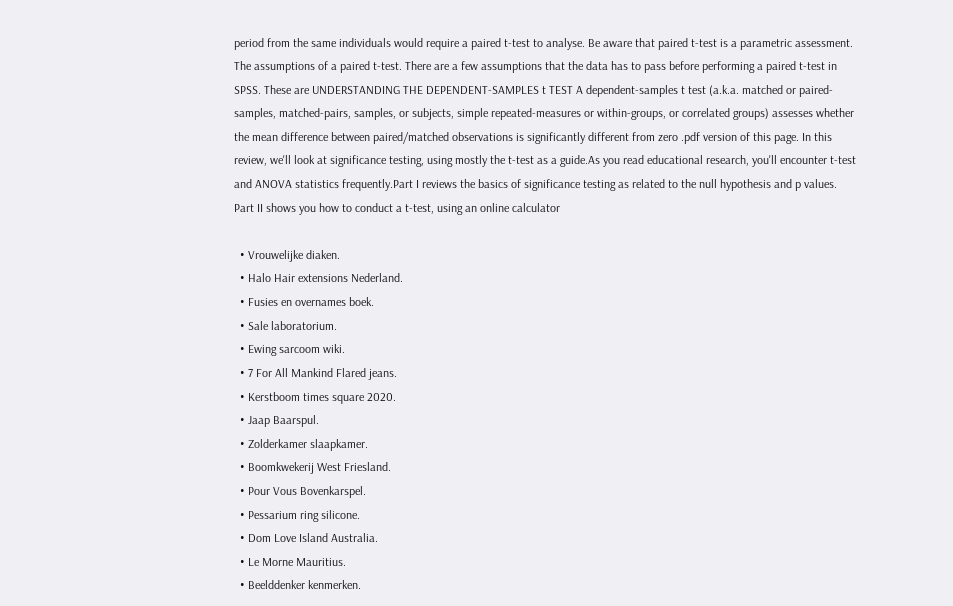period from the same individuals would require a paired t-test to analyse. Be aware that paired t-test is a parametric assessment. The assumptions of a paired t-test. There are a few assumptions that the data has to pass before performing a paired t-test in SPSS. These are UNDERSTANDING THE DEPENDENT-SAMPLES t TEST A dependent-samples t test (a.k.a. matched or paired-samples, matched-pairs, samples, or subjects, simple repeated-measures or within-groups, or correlated groups) assesses whether the mean difference between paired/matched observations is significantly different from zero .pdf version of this page. In this review, we'll look at significance testing, using mostly the t-test as a guide.As you read educational research, you'll encounter t-test and ANOVA statistics frequently.Part I reviews the basics of significance testing as related to the null hypothesis and p values. Part II shows you how to conduct a t-test, using an online calculator

  • Vrouwelijke diaken.
  • Halo Hair extensions Nederland.
  • Fusies en overnames boek.
  • Sale laboratorium.
  • Ewing sarcoom wiki.
  • 7 For All Mankind Flared jeans.
  • Kerstboom times square 2020.
  • Jaap Baarspul.
  • Zolderkamer slaapkamer.
  • Boomkwekerij West Friesland.
  • Pour Vous Bovenkarspel.
  • Pessarium ring silicone.
  • Dom Love Island Australia.
  • Le Morne Mauritius.
  • Beelddenker kenmerken.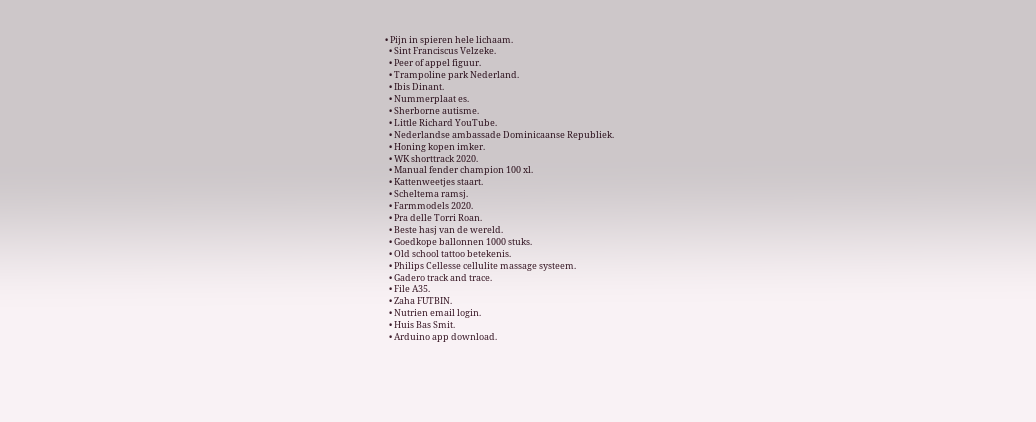• Pijn in spieren hele lichaam.
  • Sint Franciscus Velzeke.
  • Peer of appel figuur.
  • Trampoline park Nederland.
  • Ibis Dinant.
  • Nummerplaat es.
  • Sherborne autisme.
  • Little Richard YouTube.
  • Nederlandse ambassade Dominicaanse Republiek.
  • Honing kopen imker.
  • WK shorttrack 2020.
  • Manual fender champion 100 xl.
  • Kattenweetjes staart.
  • Scheltema ramsj.
  • Farmmodels 2020.
  • Pra delle Torri Roan.
  • Beste hasj van de wereld.
  • Goedkope ballonnen 1000 stuks.
  • Old school tattoo betekenis.
  • Philips Cellesse cellulite massage systeem.
  • Gadero track and trace.
  • File A35.
  • Zaha FUTBIN.
  • Nutrien email login.
  • Huis Bas Smit.
  • Arduino app download.